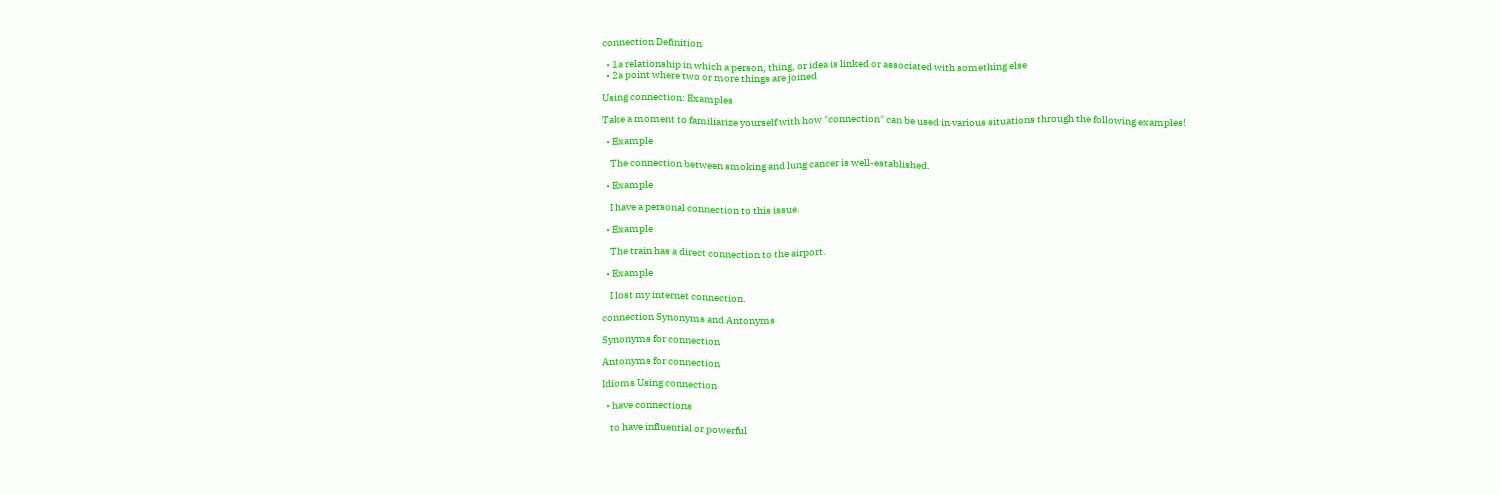connection Definition

  • 1a relationship in which a person, thing, or idea is linked or associated with something else
  • 2a point where two or more things are joined

Using connection: Examples

Take a moment to familiarize yourself with how "connection" can be used in various situations through the following examples!

  • Example

    The connection between smoking and lung cancer is well-established.

  • Example

    I have a personal connection to this issue.

  • Example

    The train has a direct connection to the airport.

  • Example

    I lost my internet connection.

connection Synonyms and Antonyms

Synonyms for connection

Antonyms for connection

Idioms Using connection

  • have connections

    to have influential or powerful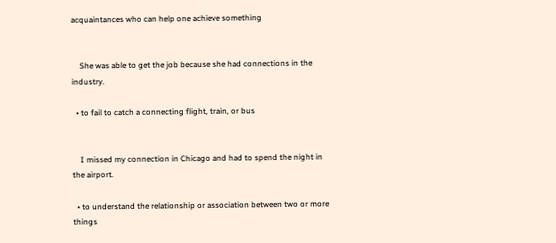acquaintances who can help one achieve something


    She was able to get the job because she had connections in the industry.

  • to fail to catch a connecting flight, train, or bus


    I missed my connection in Chicago and had to spend the night in the airport.

  • to understand the relationship or association between two or more things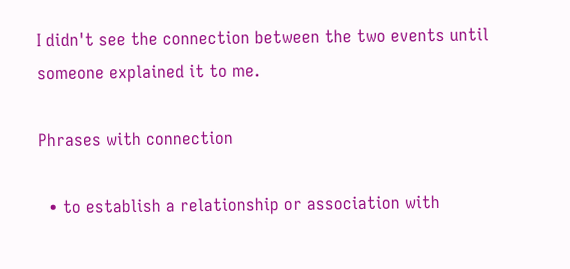I didn't see the connection between the two events until someone explained it to me.

Phrases with connection

  • to establish a relationship or association with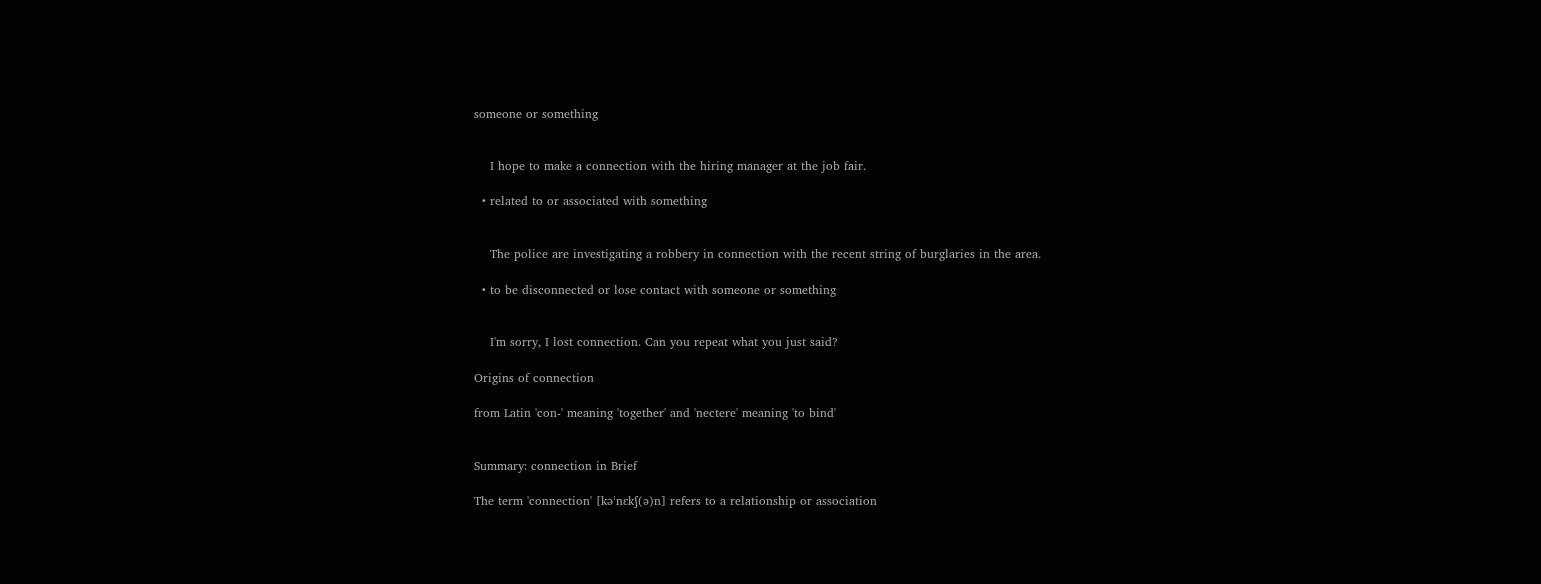someone or something


    I hope to make a connection with the hiring manager at the job fair.

  • related to or associated with something


    The police are investigating a robbery in connection with the recent string of burglaries in the area.

  • to be disconnected or lose contact with someone or something


    I'm sorry, I lost connection. Can you repeat what you just said?

Origins of connection

from Latin 'con-' meaning 'together' and 'nectere' meaning 'to bind'


Summary: connection in Brief

The term 'connection' [kəˈnɛkʃ(ə)n] refers to a relationship or association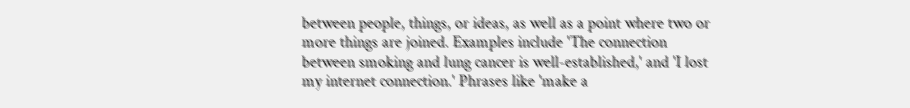between people, things, or ideas, as well as a point where two or more things are joined. Examples include 'The connection between smoking and lung cancer is well-established,' and 'I lost my internet connection.' Phrases like 'make a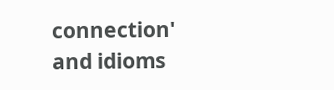connection' and idioms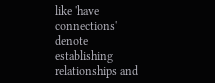like 'have connections' denote establishing relationships and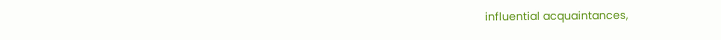influential acquaintances,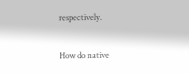respectively.

How do native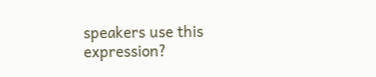speakers use this expression?